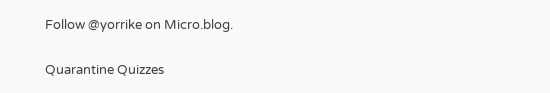Follow @yorrike on Micro.blog.

Quarantine Quizzes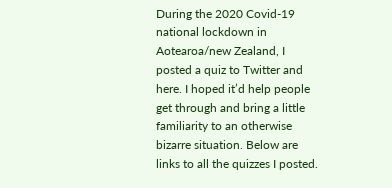During the 2020 Covid-19 national lockdown in Aotearoa/new Zealand, I posted a quiz to Twitter and here. I hoped it’d help people get through and bring a little familiarity to an otherwise bizarre situation. Below are links to all the quizzes I posted.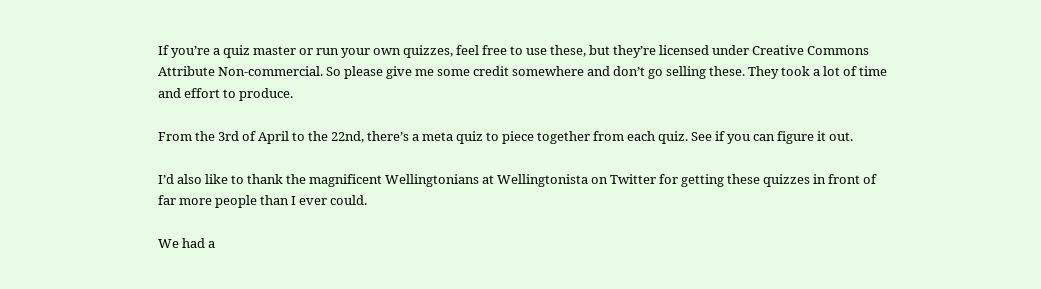If you’re a quiz master or run your own quizzes, feel free to use these, but they’re licensed under Creative Commons Attribute Non-commercial. So please give me some credit somewhere and don’t go selling these. They took a lot of time and effort to produce.

From the 3rd of April to the 22nd, there’s a meta quiz to piece together from each quiz. See if you can figure it out.

I’d also like to thank the magnificent Wellingtonians at Wellingtonista on Twitter for getting these quizzes in front of far more people than I ever could.

We had a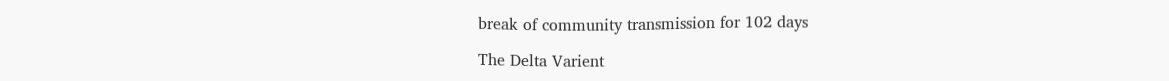break of community transmission for 102 days

The Delta Varient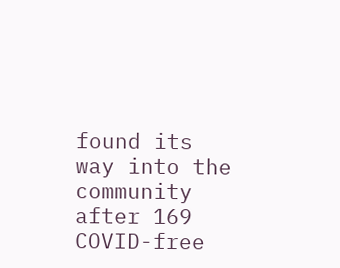found its way into the community after 169 COVID-free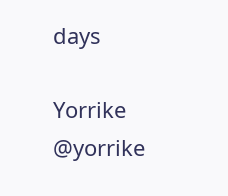days

Yorrike @yorrike